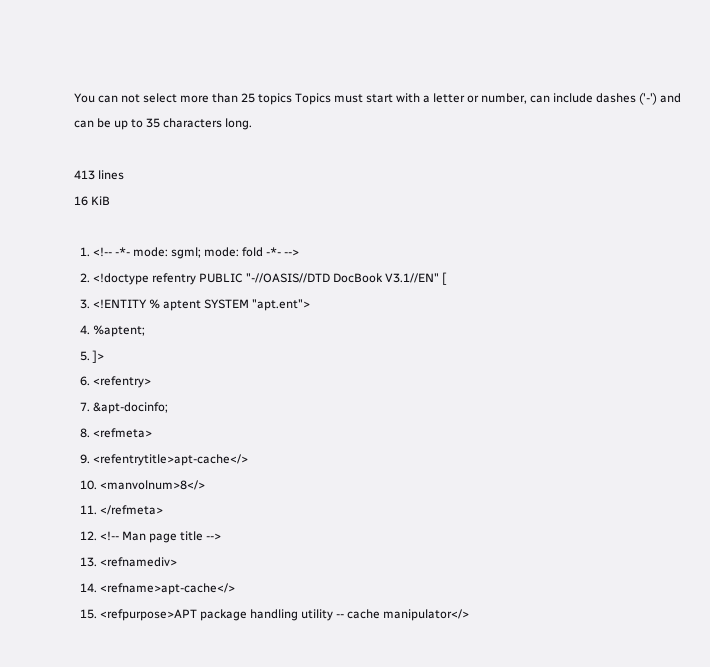You can not select more than 25 topics Topics must start with a letter or number, can include dashes ('-') and can be up to 35 characters long.

413 lines
16 KiB

  1. <!-- -*- mode: sgml; mode: fold -*- -->
  2. <!doctype refentry PUBLIC "-//OASIS//DTD DocBook V3.1//EN" [
  3. <!ENTITY % aptent SYSTEM "apt.ent">
  4. %aptent;
  5. ]>
  6. <refentry>
  7. &apt-docinfo;
  8. <refmeta>
  9. <refentrytitle>apt-cache</>
  10. <manvolnum>8</>
  11. </refmeta>
  12. <!-- Man page title -->
  13. <refnamediv>
  14. <refname>apt-cache</>
  15. <refpurpose>APT package handling utility -- cache manipulator</>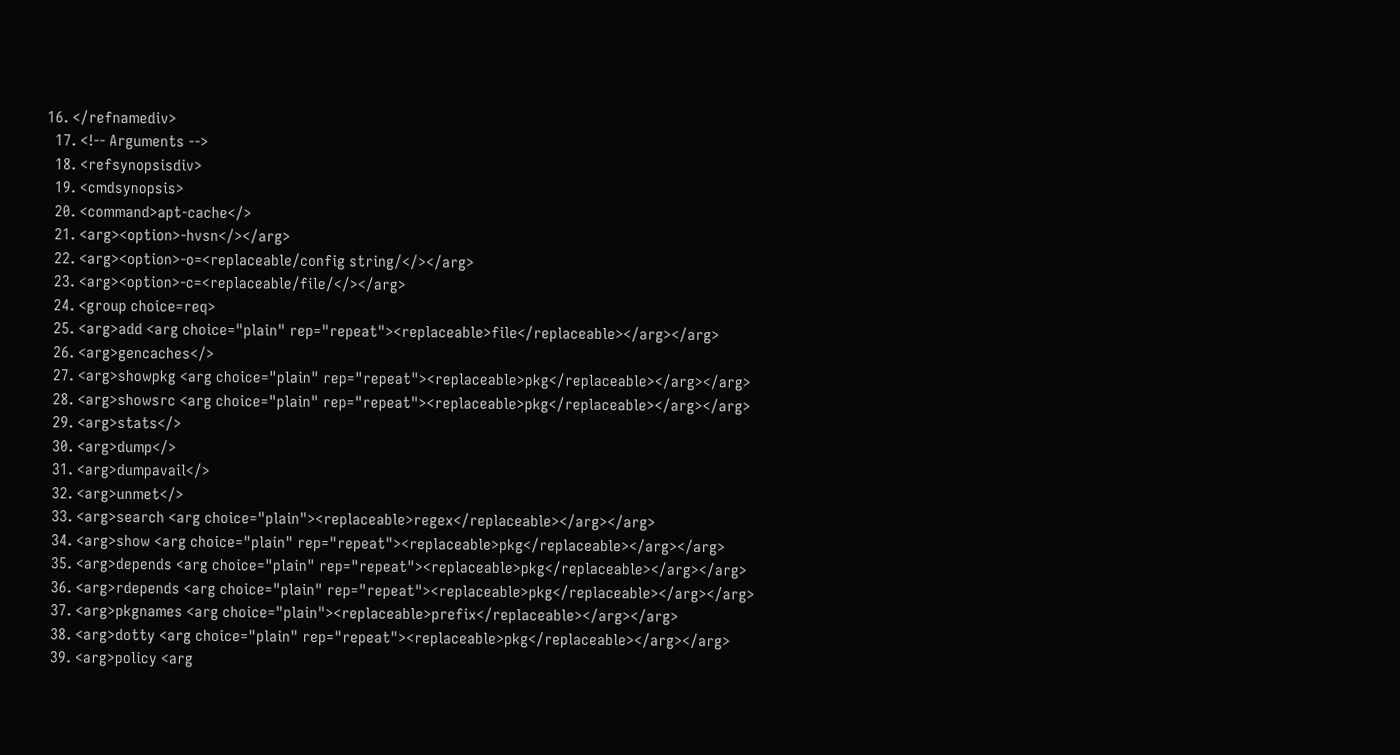16. </refnamediv>
  17. <!-- Arguments -->
  18. <refsynopsisdiv>
  19. <cmdsynopsis>
  20. <command>apt-cache</>
  21. <arg><option>-hvsn</></arg>
  22. <arg><option>-o=<replaceable/config string/</></arg>
  23. <arg><option>-c=<replaceable/file/</></arg>
  24. <group choice=req>
  25. <arg>add <arg choice="plain" rep="repeat"><replaceable>file</replaceable></arg></arg>
  26. <arg>gencaches</>
  27. <arg>showpkg <arg choice="plain" rep="repeat"><replaceable>pkg</replaceable></arg></arg>
  28. <arg>showsrc <arg choice="plain" rep="repeat"><replaceable>pkg</replaceable></arg></arg>
  29. <arg>stats</>
  30. <arg>dump</>
  31. <arg>dumpavail</>
  32. <arg>unmet</>
  33. <arg>search <arg choice="plain"><replaceable>regex</replaceable></arg></arg>
  34. <arg>show <arg choice="plain" rep="repeat"><replaceable>pkg</replaceable></arg></arg>
  35. <arg>depends <arg choice="plain" rep="repeat"><replaceable>pkg</replaceable></arg></arg>
  36. <arg>rdepends <arg choice="plain" rep="repeat"><replaceable>pkg</replaceable></arg></arg>
  37. <arg>pkgnames <arg choice="plain"><replaceable>prefix</replaceable></arg></arg>
  38. <arg>dotty <arg choice="plain" rep="repeat"><replaceable>pkg</replaceable></arg></arg>
  39. <arg>policy <arg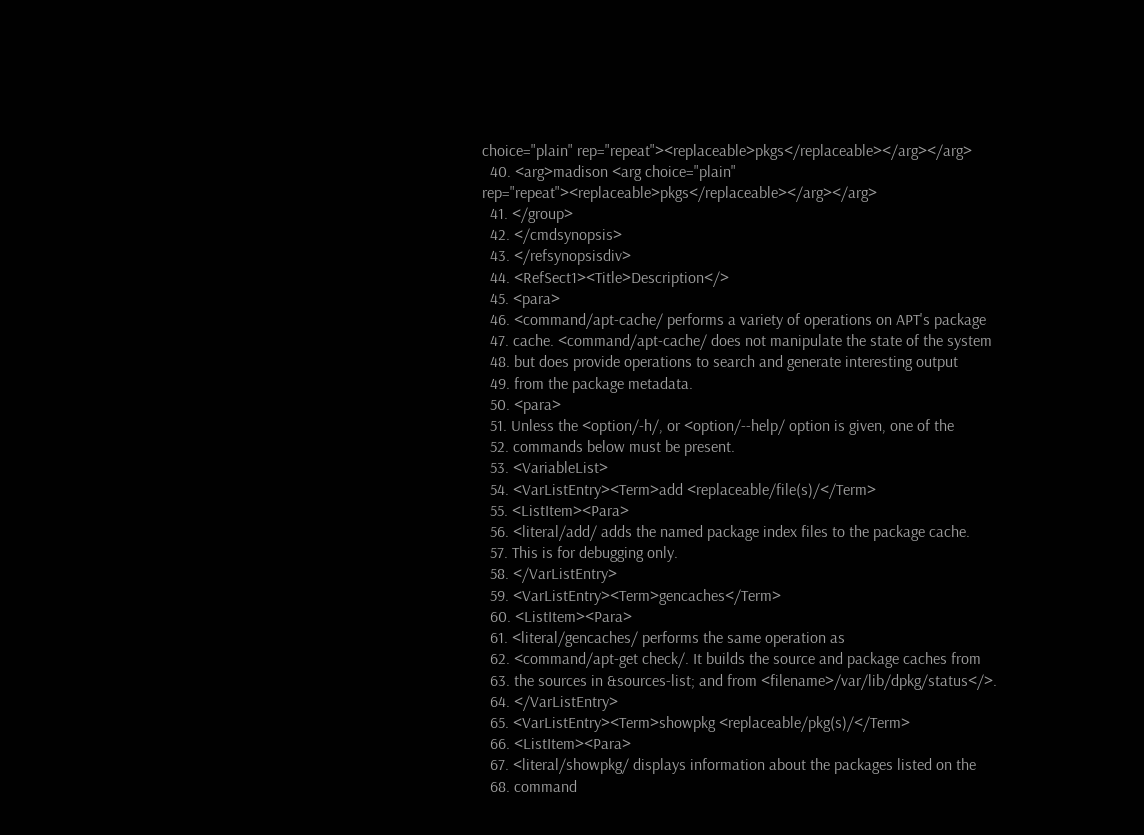choice="plain" rep="repeat"><replaceable>pkgs</replaceable></arg></arg>
  40. <arg>madison <arg choice="plain" rep="repeat"><replaceable>pkgs</replaceable></arg></arg>
  41. </group>
  42. </cmdsynopsis>
  43. </refsynopsisdiv>
  44. <RefSect1><Title>Description</>
  45. <para>
  46. <command/apt-cache/ performs a variety of operations on APT's package
  47. cache. <command/apt-cache/ does not manipulate the state of the system
  48. but does provide operations to search and generate interesting output
  49. from the package metadata.
  50. <para>
  51. Unless the <option/-h/, or <option/--help/ option is given, one of the
  52. commands below must be present.
  53. <VariableList>
  54. <VarListEntry><Term>add <replaceable/file(s)/</Term>
  55. <ListItem><Para>
  56. <literal/add/ adds the named package index files to the package cache.
  57. This is for debugging only.
  58. </VarListEntry>
  59. <VarListEntry><Term>gencaches</Term>
  60. <ListItem><Para>
  61. <literal/gencaches/ performs the same operation as
  62. <command/apt-get check/. It builds the source and package caches from
  63. the sources in &sources-list; and from <filename>/var/lib/dpkg/status</>.
  64. </VarListEntry>
  65. <VarListEntry><Term>showpkg <replaceable/pkg(s)/</Term>
  66. <ListItem><Para>
  67. <literal/showpkg/ displays information about the packages listed on the
  68. command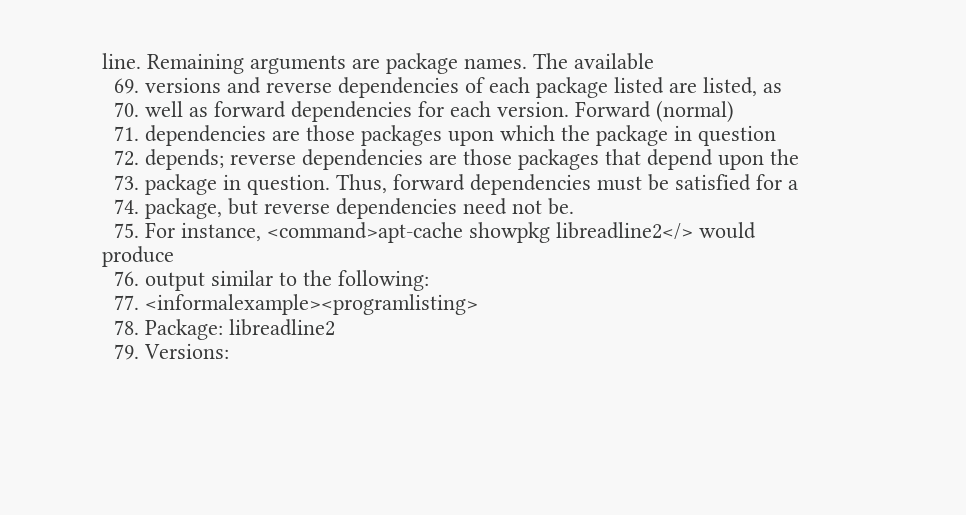line. Remaining arguments are package names. The available
  69. versions and reverse dependencies of each package listed are listed, as
  70. well as forward dependencies for each version. Forward (normal)
  71. dependencies are those packages upon which the package in question
  72. depends; reverse dependencies are those packages that depend upon the
  73. package in question. Thus, forward dependencies must be satisfied for a
  74. package, but reverse dependencies need not be.
  75. For instance, <command>apt-cache showpkg libreadline2</> would produce
  76. output similar to the following:
  77. <informalexample><programlisting>
  78. Package: libreadline2
  79. Versions: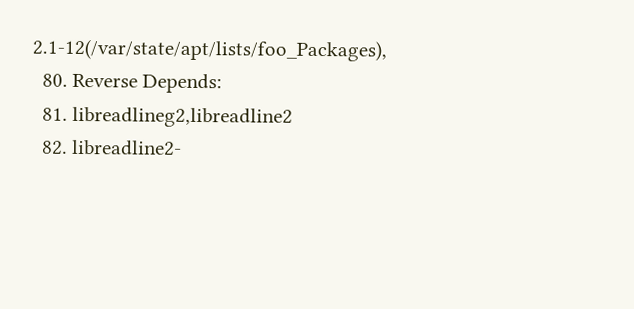2.1-12(/var/state/apt/lists/foo_Packages),
  80. Reverse Depends:
  81. libreadlineg2,libreadline2
  82. libreadline2-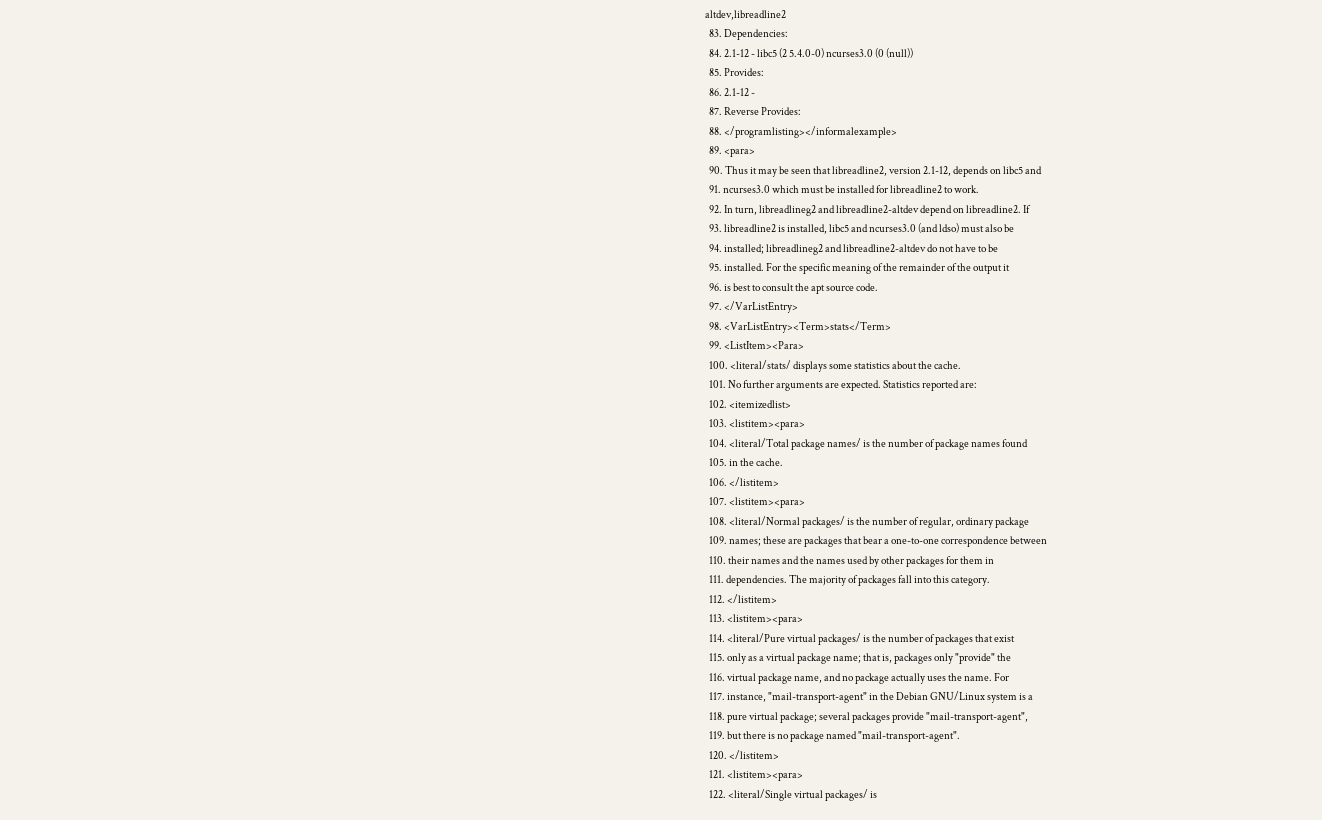altdev,libreadline2
  83. Dependencies:
  84. 2.1-12 - libc5 (2 5.4.0-0) ncurses3.0 (0 (null))
  85. Provides:
  86. 2.1-12 -
  87. Reverse Provides:
  88. </programlisting></informalexample>
  89. <para>
  90. Thus it may be seen that libreadline2, version 2.1-12, depends on libc5 and
  91. ncurses3.0 which must be installed for libreadline2 to work.
  92. In turn, libreadlineg2 and libreadline2-altdev depend on libreadline2. If
  93. libreadline2 is installed, libc5 and ncurses3.0 (and ldso) must also be
  94. installed; libreadlineg2 and libreadline2-altdev do not have to be
  95. installed. For the specific meaning of the remainder of the output it
  96. is best to consult the apt source code.
  97. </VarListEntry>
  98. <VarListEntry><Term>stats</Term>
  99. <ListItem><Para>
  100. <literal/stats/ displays some statistics about the cache.
  101. No further arguments are expected. Statistics reported are:
  102. <itemizedlist>
  103. <listitem><para>
  104. <literal/Total package names/ is the number of package names found
  105. in the cache.
  106. </listitem>
  107. <listitem><para>
  108. <literal/Normal packages/ is the number of regular, ordinary package
  109. names; these are packages that bear a one-to-one correspondence between
  110. their names and the names used by other packages for them in
  111. dependencies. The majority of packages fall into this category.
  112. </listitem>
  113. <listitem><para>
  114. <literal/Pure virtual packages/ is the number of packages that exist
  115. only as a virtual package name; that is, packages only "provide" the
  116. virtual package name, and no package actually uses the name. For
  117. instance, "mail-transport-agent" in the Debian GNU/Linux system is a
  118. pure virtual package; several packages provide "mail-transport-agent",
  119. but there is no package named "mail-transport-agent".
  120. </listitem>
  121. <listitem><para>
  122. <literal/Single virtual packages/ is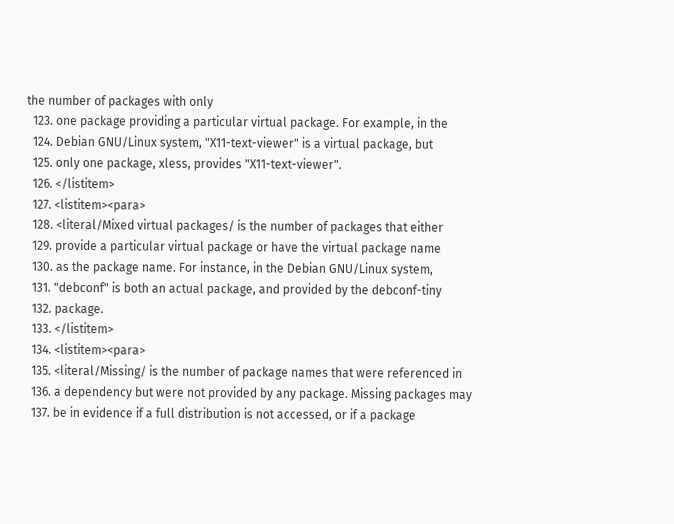the number of packages with only
  123. one package providing a particular virtual package. For example, in the
  124. Debian GNU/Linux system, "X11-text-viewer" is a virtual package, but
  125. only one package, xless, provides "X11-text-viewer".
  126. </listitem>
  127. <listitem><para>
  128. <literal/Mixed virtual packages/ is the number of packages that either
  129. provide a particular virtual package or have the virtual package name
  130. as the package name. For instance, in the Debian GNU/Linux system,
  131. "debconf" is both an actual package, and provided by the debconf-tiny
  132. package.
  133. </listitem>
  134. <listitem><para>
  135. <literal/Missing/ is the number of package names that were referenced in
  136. a dependency but were not provided by any package. Missing packages may
  137. be in evidence if a full distribution is not accessed, or if a package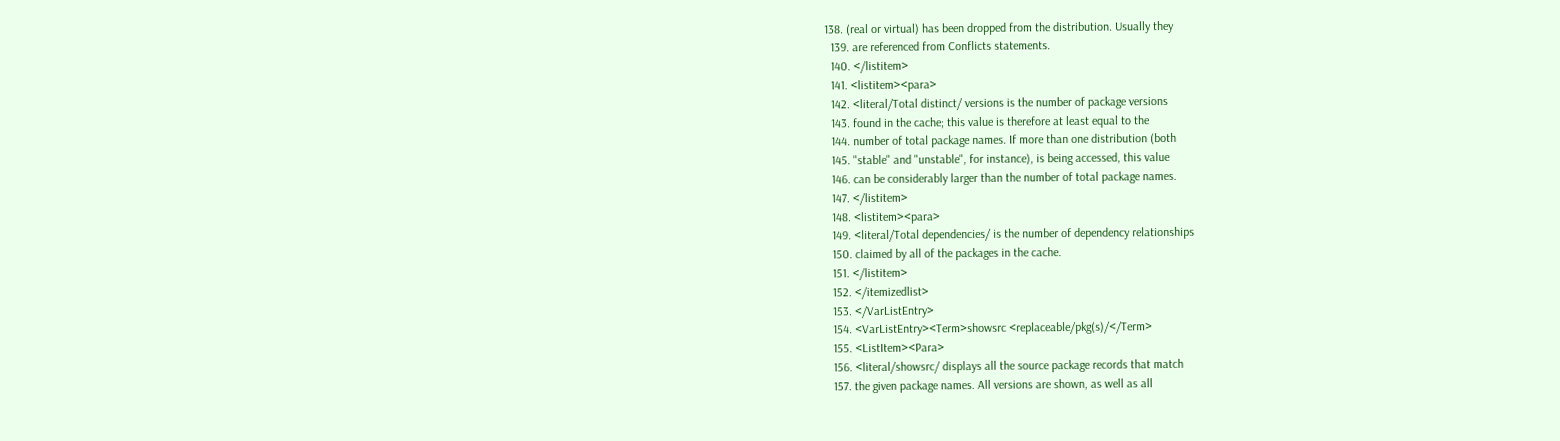138. (real or virtual) has been dropped from the distribution. Usually they
  139. are referenced from Conflicts statements.
  140. </listitem>
  141. <listitem><para>
  142. <literal/Total distinct/ versions is the number of package versions
  143. found in the cache; this value is therefore at least equal to the
  144. number of total package names. If more than one distribution (both
  145. "stable" and "unstable", for instance), is being accessed, this value
  146. can be considerably larger than the number of total package names.
  147. </listitem>
  148. <listitem><para>
  149. <literal/Total dependencies/ is the number of dependency relationships
  150. claimed by all of the packages in the cache.
  151. </listitem>
  152. </itemizedlist>
  153. </VarListEntry>
  154. <VarListEntry><Term>showsrc <replaceable/pkg(s)/</Term>
  155. <ListItem><Para>
  156. <literal/showsrc/ displays all the source package records that match
  157. the given package names. All versions are shown, as well as all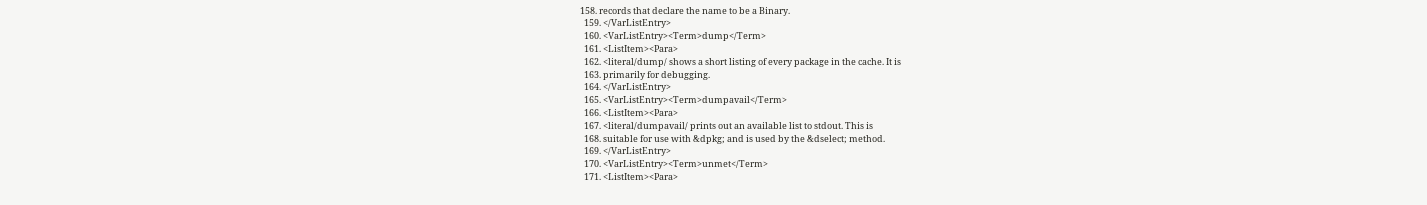158. records that declare the name to be a Binary.
  159. </VarListEntry>
  160. <VarListEntry><Term>dump</Term>
  161. <ListItem><Para>
  162. <literal/dump/ shows a short listing of every package in the cache. It is
  163. primarily for debugging.
  164. </VarListEntry>
  165. <VarListEntry><Term>dumpavail</Term>
  166. <ListItem><Para>
  167. <literal/dumpavail/ prints out an available list to stdout. This is
  168. suitable for use with &dpkg; and is used by the &dselect; method.
  169. </VarListEntry>
  170. <VarListEntry><Term>unmet</Term>
  171. <ListItem><Para>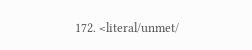172. <literal/unmet/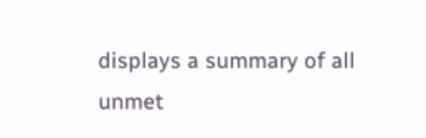displays a summary of all unmet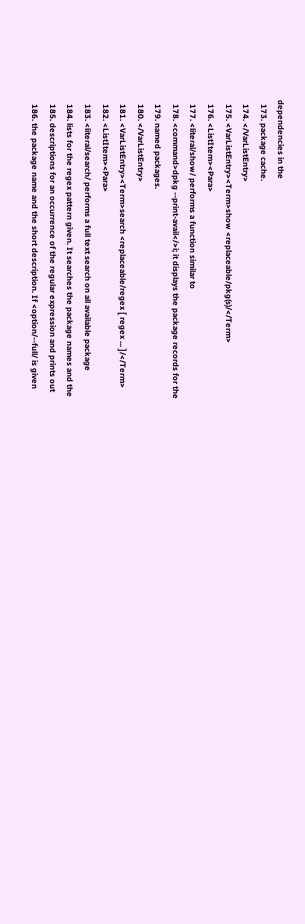dependencies in the
  173. package cache.
  174. </VarListEntry>
  175. <VarListEntry><Term>show <replaceable/pkg(s)/</Term>
  176. <ListItem><Para>
  177. <literal/show/ performs a function similar to
  178. <command>dpkg --print-avail</>i; it displays the package records for the
  179. named packages.
  180. </VarListEntry>
  181. <VarListEntry><Term>search <replaceable/regex [ regex ... ]/</Term>
  182. <ListItem><Para>
  183. <literal/search/ performs a full text search on all available package
  184. lists for the regex pattern given. It searches the package names and the
  185. descriptions for an occurrence of the regular expression and prints out
  186. the package name and the short description. If <option/--full/ is given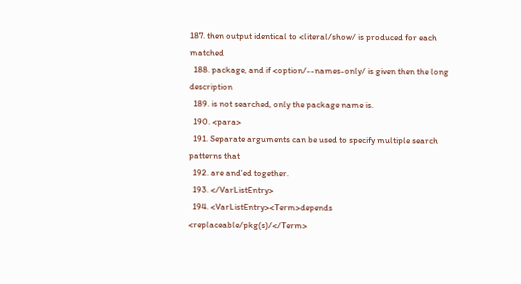187. then output identical to <literal/show/ is produced for each matched
  188. package, and if <option/--names-only/ is given then the long description
  189. is not searched, only the package name is.
  190. <para>
  191. Separate arguments can be used to specify multiple search patterns that
  192. are and'ed together.
  193. </VarListEntry>
  194. <VarListEntry><Term>depends <replaceable/pkg(s)/</Term>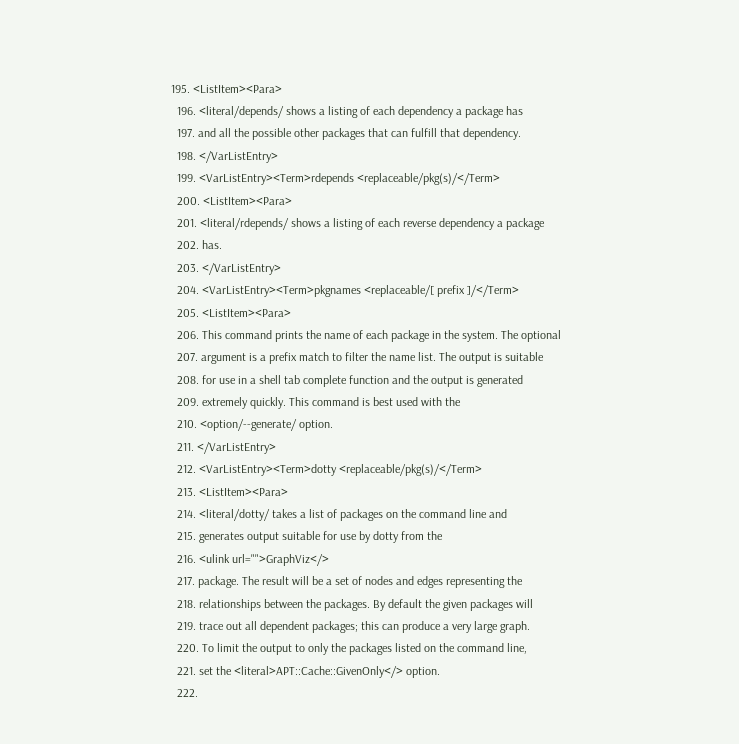195. <ListItem><Para>
  196. <literal/depends/ shows a listing of each dependency a package has
  197. and all the possible other packages that can fulfill that dependency.
  198. </VarListEntry>
  199. <VarListEntry><Term>rdepends <replaceable/pkg(s)/</Term>
  200. <ListItem><Para>
  201. <literal/rdepends/ shows a listing of each reverse dependency a package
  202. has.
  203. </VarListEntry>
  204. <VarListEntry><Term>pkgnames <replaceable/[ prefix ]/</Term>
  205. <ListItem><Para>
  206. This command prints the name of each package in the system. The optional
  207. argument is a prefix match to filter the name list. The output is suitable
  208. for use in a shell tab complete function and the output is generated
  209. extremely quickly. This command is best used with the
  210. <option/--generate/ option.
  211. </VarListEntry>
  212. <VarListEntry><Term>dotty <replaceable/pkg(s)/</Term>
  213. <ListItem><Para>
  214. <literal/dotty/ takes a list of packages on the command line and
  215. generates output suitable for use by dotty from the
  216. <ulink url="">GraphViz</>
  217. package. The result will be a set of nodes and edges representing the
  218. relationships between the packages. By default the given packages will
  219. trace out all dependent packages; this can produce a very large graph.
  220. To limit the output to only the packages listed on the command line,
  221. set the <literal>APT::Cache::GivenOnly</> option.
  222.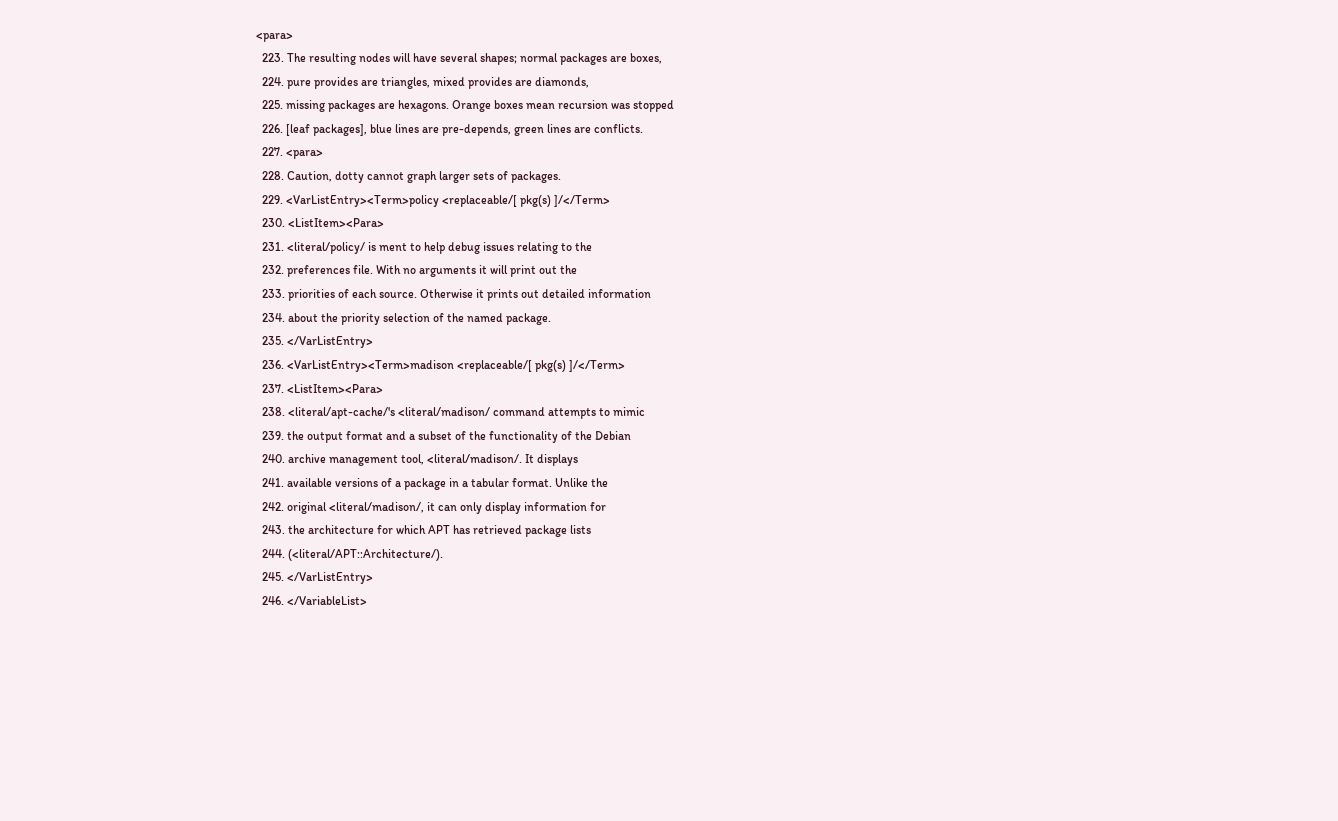<para>
  223. The resulting nodes will have several shapes; normal packages are boxes,
  224. pure provides are triangles, mixed provides are diamonds,
  225. missing packages are hexagons. Orange boxes mean recursion was stopped
  226. [leaf packages], blue lines are pre-depends, green lines are conflicts.
  227. <para>
  228. Caution, dotty cannot graph larger sets of packages.
  229. <VarListEntry><Term>policy <replaceable/[ pkg(s) ]/</Term>
  230. <ListItem><Para>
  231. <literal/policy/ is ment to help debug issues relating to the
  232. preferences file. With no arguments it will print out the
  233. priorities of each source. Otherwise it prints out detailed information
  234. about the priority selection of the named package.
  235. </VarListEntry>
  236. <VarListEntry><Term>madison <replaceable/[ pkg(s) ]/</Term>
  237. <ListItem><Para>
  238. <literal/apt-cache/'s <literal/madison/ command attempts to mimic
  239. the output format and a subset of the functionality of the Debian
  240. archive management tool, <literal/madison/. It displays
  241. available versions of a package in a tabular format. Unlike the
  242. original <literal/madison/, it can only display information for
  243. the architecture for which APT has retrieved package lists
  244. (<literal/APT::Architecture/).
  245. </VarListEntry>
  246. </VariableList>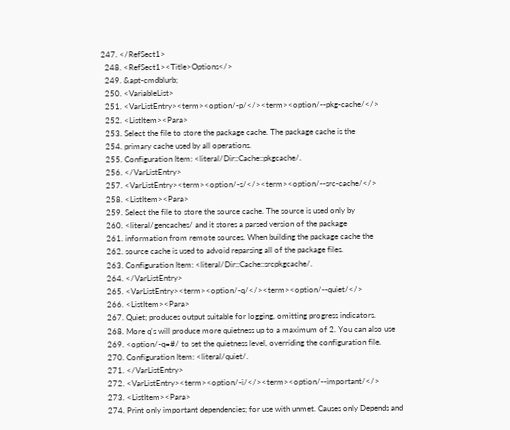247. </RefSect1>
  248. <RefSect1><Title>Options</>
  249. &apt-cmdblurb;
  250. <VariableList>
  251. <VarListEntry><term><option/-p/</><term><option/--pkg-cache/</>
  252. <ListItem><Para>
  253. Select the file to store the package cache. The package cache is the
  254. primary cache used by all operations.
  255. Configuration Item: <literal/Dir::Cache::pkgcache/.
  256. </VarListEntry>
  257. <VarListEntry><term><option/-s/</><term><option/--src-cache/</>
  258. <ListItem><Para>
  259. Select the file to store the source cache. The source is used only by
  260. <literal/gencaches/ and it stores a parsed version of the package
  261. information from remote sources. When building the package cache the
  262. source cache is used to advoid reparsing all of the package files.
  263. Configuration Item: <literal/Dir::Cache::srcpkgcache/.
  264. </VarListEntry>
  265. <VarListEntry><term><option/-q/</><term><option/--quiet/</>
  266. <ListItem><Para>
  267. Quiet; produces output suitable for logging, omitting progress indicators.
  268. More q's will produce more quietness up to a maximum of 2. You can also use
  269. <option/-q=#/ to set the quietness level, overriding the configuration file.
  270. Configuration Item: <literal/quiet/.
  271. </VarListEntry>
  272. <VarListEntry><term><option/-i/</><term><option/--important/</>
  273. <ListItem><Para>
  274. Print only important dependencies; for use with unmet. Causes only Depends and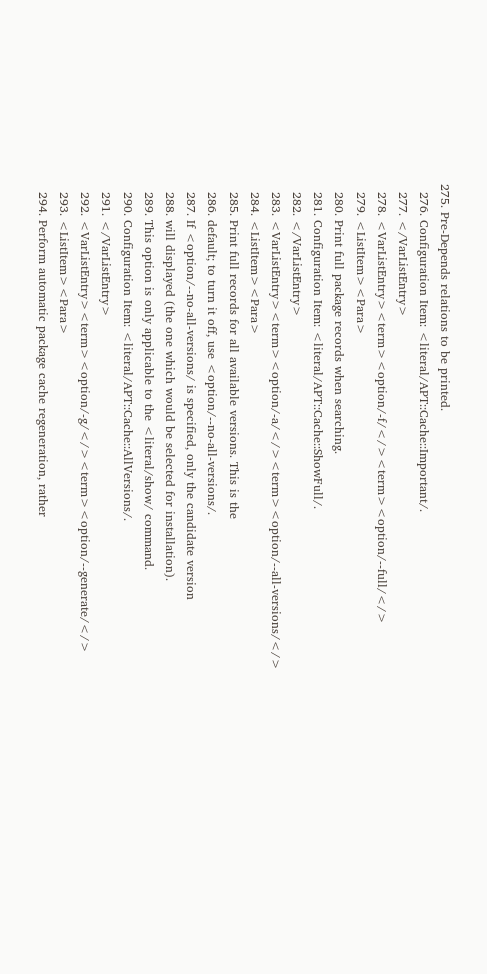275. Pre-Depends relations to be printed.
  276. Configuration Item: <literal/APT::Cache::Important/.
  277. </VarListEntry>
  278. <VarListEntry><term><option/-f/</><term><option/--full/</>
  279. <ListItem><Para>
  280. Print full package records when searching.
  281. Configuration Item: <literal/APT::Cache::ShowFull/.
  282. </VarListEntry>
  283. <VarListEntry><term><option/-a/</><term><option/--all-versions/</>
  284. <ListItem><Para>
  285. Print full records for all available versions. This is the
  286. default; to turn it off, use <option/--no-all-versions/.
  287. If <option/--no-all-versions/ is specified, only the candidate version
  288. will displayed (the one which would be selected for installation).
  289. This option is only applicable to the <literal/show/ command.
  290. Configuration Item: <literal/APT::Cache::AllVersions/.
  291. </VarListEntry>
  292. <VarListEntry><term><option/-g/</><term><option/--generate/</>
  293. <ListItem><Para>
  294. Perform automatic package cache regeneration, rather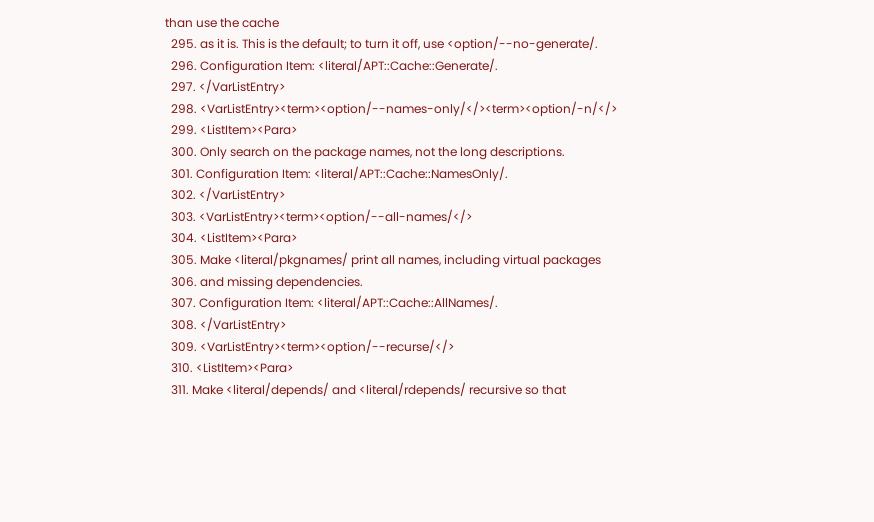than use the cache
  295. as it is. This is the default; to turn it off, use <option/--no-generate/.
  296. Configuration Item: <literal/APT::Cache::Generate/.
  297. </VarListEntry>
  298. <VarListEntry><term><option/--names-only/</><term><option/-n/</>
  299. <ListItem><Para>
  300. Only search on the package names, not the long descriptions.
  301. Configuration Item: <literal/APT::Cache::NamesOnly/.
  302. </VarListEntry>
  303. <VarListEntry><term><option/--all-names/</>
  304. <ListItem><Para>
  305. Make <literal/pkgnames/ print all names, including virtual packages
  306. and missing dependencies.
  307. Configuration Item: <literal/APT::Cache::AllNames/.
  308. </VarListEntry>
  309. <VarListEntry><term><option/--recurse/</>
  310. <ListItem><Para>
  311. Make <literal/depends/ and <literal/rdepends/ recursive so that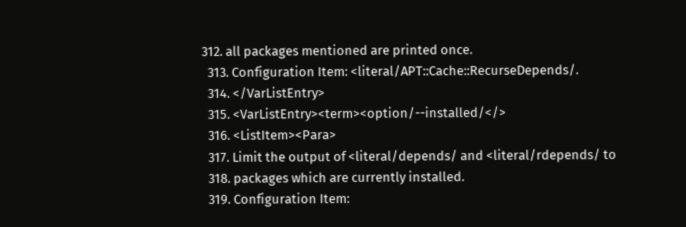312. all packages mentioned are printed once.
  313. Configuration Item: <literal/APT::Cache::RecurseDepends/.
  314. </VarListEntry>
  315. <VarListEntry><term><option/--installed/</>
  316. <ListItem><Para>
  317. Limit the output of <literal/depends/ and <literal/rdepends/ to
  318. packages which are currently installed.
  319. Configuration Item: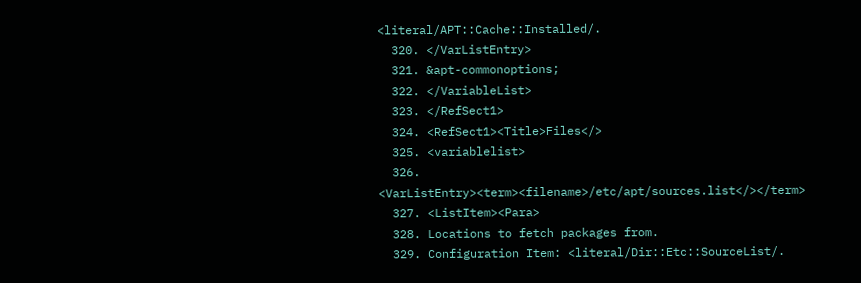<literal/APT::Cache::Installed/.
  320. </VarListEntry>
  321. &apt-commonoptions;
  322. </VariableList>
  323. </RefSect1>
  324. <RefSect1><Title>Files</>
  325. <variablelist>
  326. <VarListEntry><term><filename>/etc/apt/sources.list</></term>
  327. <ListItem><Para>
  328. Locations to fetch packages from.
  329. Configuration Item: <literal/Dir::Etc::SourceList/.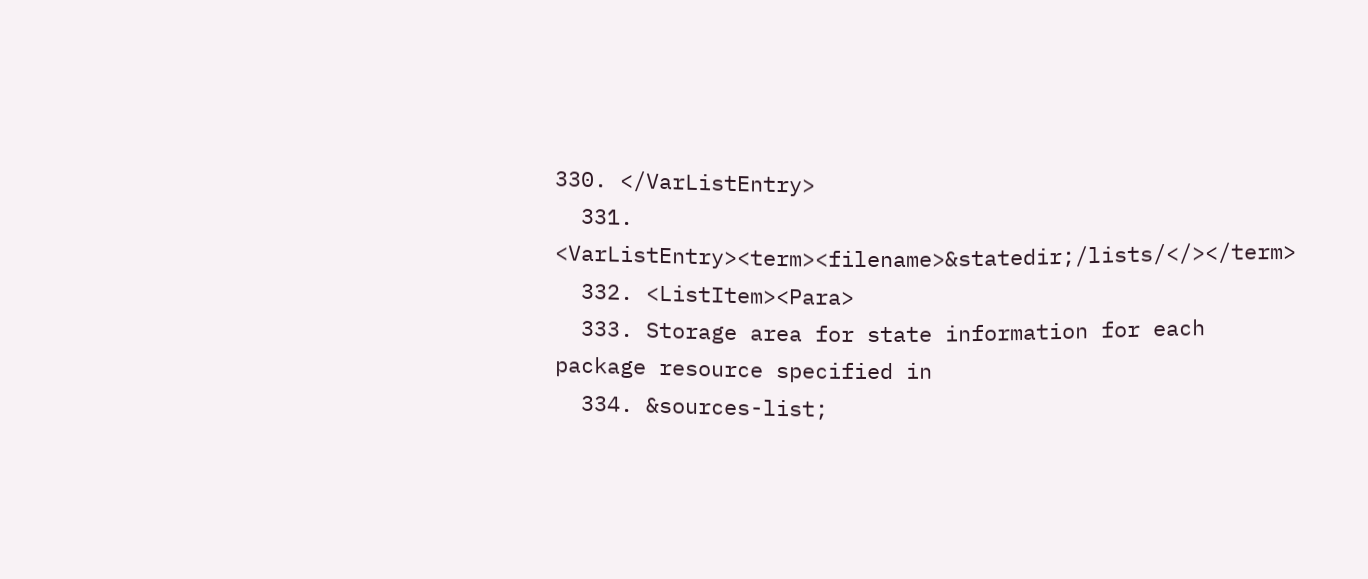330. </VarListEntry>
  331. <VarListEntry><term><filename>&statedir;/lists/</></term>
  332. <ListItem><Para>
  333. Storage area for state information for each package resource specified in
  334. &sources-list;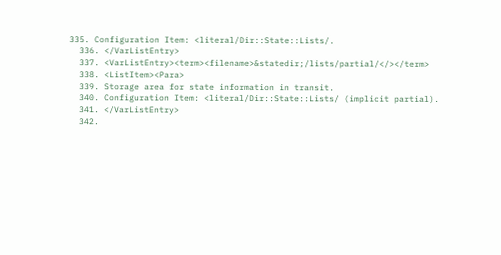335. Configuration Item: <literal/Dir::State::Lists/.
  336. </VarListEntry>
  337. <VarListEntry><term><filename>&statedir;/lists/partial/</></term>
  338. <ListItem><Para>
  339. Storage area for state information in transit.
  340. Configuration Item: <literal/Dir::State::Lists/ (implicit partial).
  341. </VarListEntry>
  342.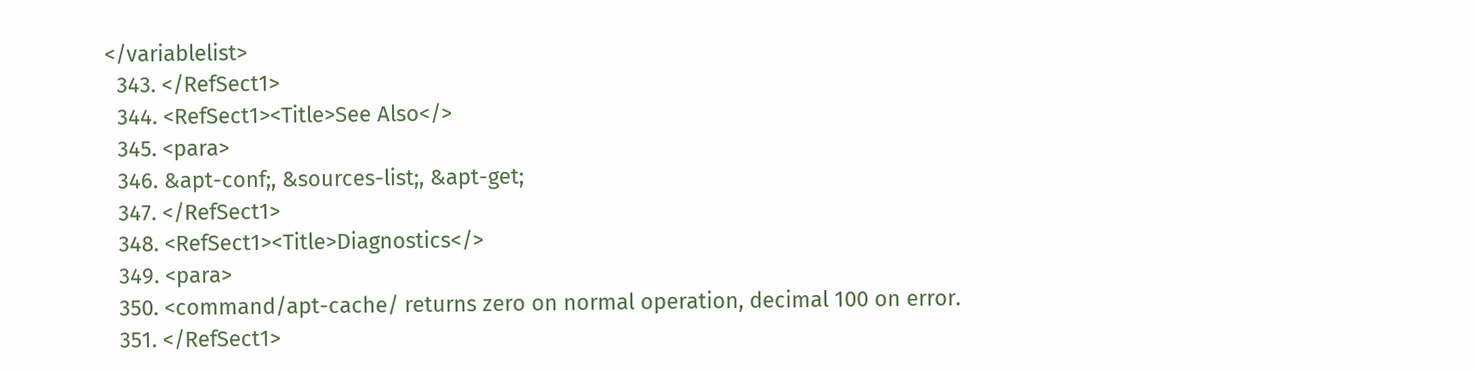</variablelist>
  343. </RefSect1>
  344. <RefSect1><Title>See Also</>
  345. <para>
  346. &apt-conf;, &sources-list;, &apt-get;
  347. </RefSect1>
  348. <RefSect1><Title>Diagnostics</>
  349. <para>
  350. <command/apt-cache/ returns zero on normal operation, decimal 100 on error.
  351. </RefSect1>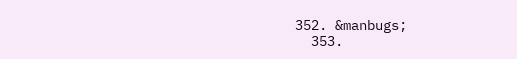352. &manbugs;
  353.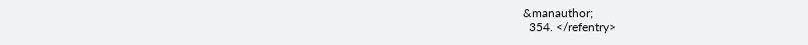&manauthor;
  354. </refentry>